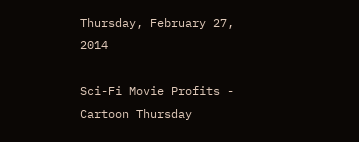Thursday, February 27, 2014

Sci-Fi Movie Profits - Cartoon Thursday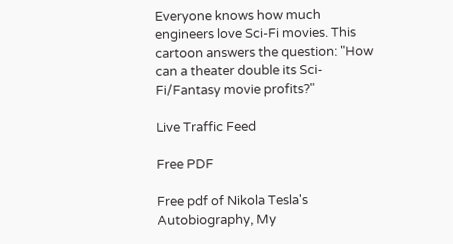Everyone knows how much engineers love Sci-Fi movies. This cartoon answers the question: "How can a theater double its Sci-Fi/Fantasy movie profits?"

Live Traffic Feed

Free PDF

Free pdf of Nikola Tesla's Autobiography, My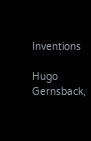Inventions

Hugo Gernsback,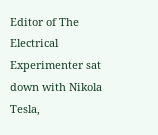Editor of The Electrical Experimenter sat down with Nikola Tesla,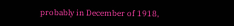probably in December of 1918,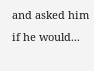and asked him if he would...